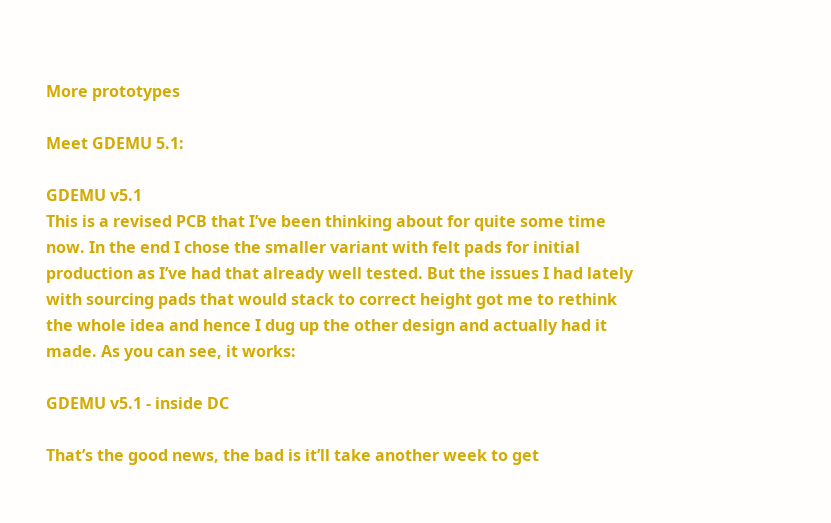More prototypes

Meet GDEMU 5.1:

GDEMU v5.1
This is a revised PCB that I’ve been thinking about for quite some time now. In the end I chose the smaller variant with felt pads for initial production as I’ve had that already well tested. But the issues I had lately with sourcing pads that would stack to correct height got me to rethink the whole idea and hence I dug up the other design and actually had it made. As you can see, it works:

GDEMU v5.1 - inside DC

That’s the good news, the bad is it’ll take another week to get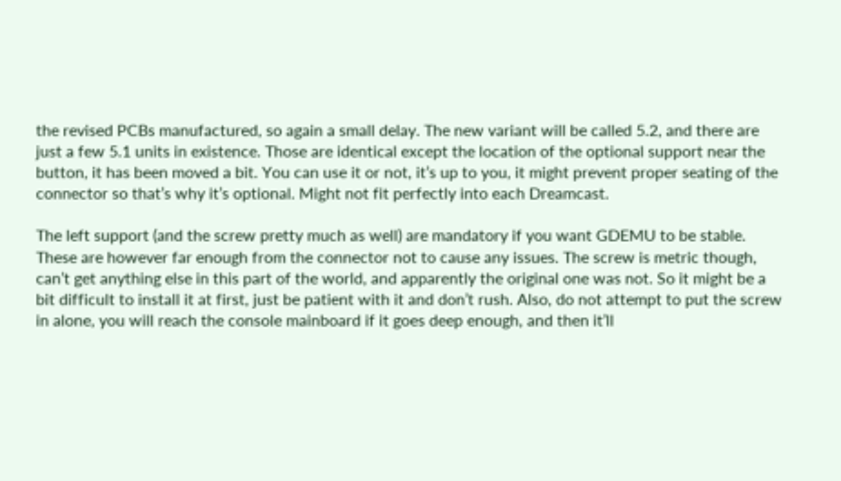the revised PCBs manufactured, so again a small delay. The new variant will be called 5.2, and there are just a few 5.1 units in existence. Those are identical except the location of the optional support near the button, it has been moved a bit. You can use it or not, it’s up to you, it might prevent proper seating of the connector so that’s why it’s optional. Might not fit perfectly into each Dreamcast.

The left support (and the screw pretty much as well) are mandatory if you want GDEMU to be stable. These are however far enough from the connector not to cause any issues. The screw is metric though, can’t get anything else in this part of the world, and apparently the original one was not. So it might be a bit difficult to install it at first, just be patient with it and don’t rush. Also, do not attempt to put the screw in alone, you will reach the console mainboard if it goes deep enough, and then it’ll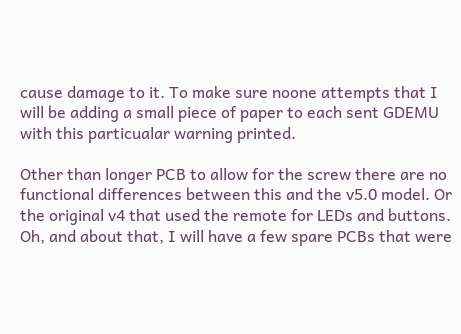cause damage to it. To make sure noone attempts that I will be adding a small piece of paper to each sent GDEMU with this particualar warning printed.

Other than longer PCB to allow for the screw there are no functional differences between this and the v5.0 model. Or the original v4 that used the remote for LEDs and buttons. Oh, and about that, I will have a few spare PCBs that were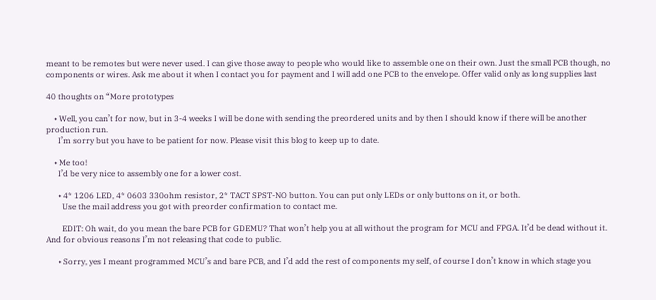meant to be remotes but were never used. I can give those away to people who would like to assemble one on their own. Just the small PCB though, no components or wires. Ask me about it when I contact you for payment and I will add one PCB to the envelope. Offer valid only as long supplies last

40 thoughts on “More prototypes

    • Well, you can’t for now, but in 3-4 weeks I will be done with sending the preordered units and by then I should know if there will be another production run.
      I’m sorry but you have to be patient for now. Please visit this blog to keep up to date.

    • Me too!
      I’d be very nice to assembly one for a lower cost.

      • 4* 1206 LED, 4* 0603 330ohm resistor, 2* TACT SPST-NO button. You can put only LEDs or only buttons on it, or both.
        Use the mail address you got with preorder confirmation to contact me.

        EDIT: Oh wait, do you mean the bare PCB for GDEMU? That won’t help you at all without the program for MCU and FPGA. It’d be dead without it. And for obvious reasons I’m not releasing that code to public.

      • Sorry, yes I meant programmed MCU’s and bare PCB, and I’d add the rest of components my self, of course I don’t know in which stage you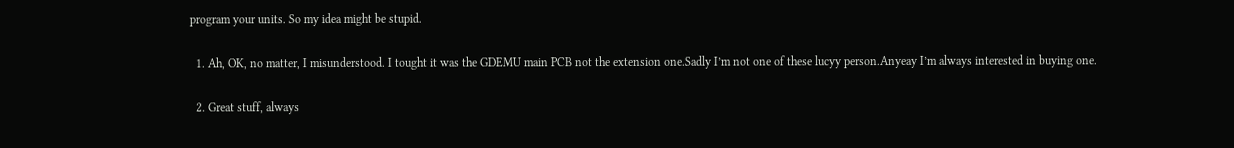program your units. So my idea might be stupid.

  1. Ah, OK, no matter, I misunderstood. I tought it was the GDEMU main PCB not the extension one.Sadly I’m not one of these lucyy person.Anyeay I’m always interested in buying one.

  2. Great stuff, always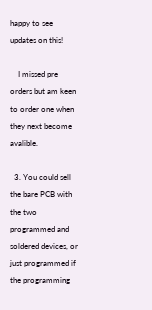happy to see updates on this!

    I missed pre orders but am keen to order one when they next become avalible.

  3. You could sell the bare PCB with the two programmed and soldered devices, or just programmed if the programming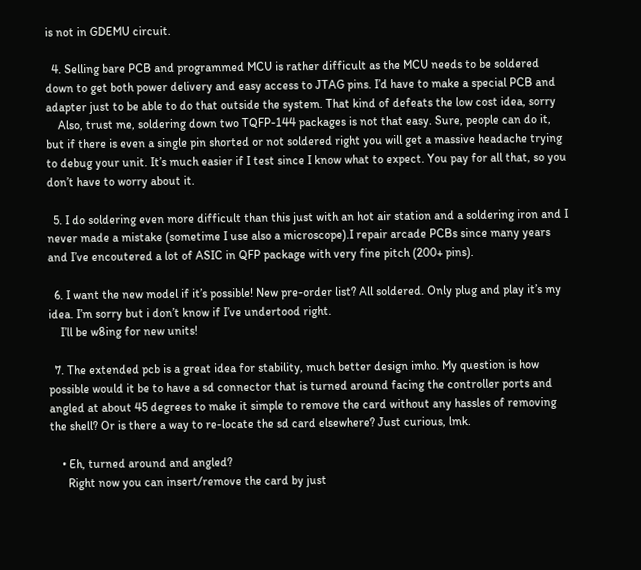is not in GDEMU circuit.

  4. Selling bare PCB and programmed MCU is rather difficult as the MCU needs to be soldered down to get both power delivery and easy access to JTAG pins. I’d have to make a special PCB and adapter just to be able to do that outside the system. That kind of defeats the low cost idea, sorry
    Also, trust me, soldering down two TQFP-144 packages is not that easy. Sure, people can do it, but if there is even a single pin shorted or not soldered right you will get a massive headache trying to debug your unit. It’s much easier if I test since I know what to expect. You pay for all that, so you don’t have to worry about it.

  5. I do soldering even more difficult than this just with an hot air station and a soldering iron and I never made a mistake (sometime I use also a microscope).I repair arcade PCBs since many years and I’ve encoutered a lot of ASIC in QFP package with very fine pitch (200+ pins).

  6. I want the new model if it’s possible! New pre-order list? All soldered. Only plug and play it’s my idea. I’m sorry but i don’t know if I’ve undertood right.
    I’ll be w8ing for new units!

  7. The extended pcb is a great idea for stability, much better design imho. My question is how possible would it be to have a sd connector that is turned around facing the controller ports and angled at about 45 degrees to make it simple to remove the card without any hassles of removing the shell? Or is there a way to re-locate the sd card elsewhere? Just curious, lmk.

    • Eh, turned around and angled?
      Right now you can insert/remove the card by just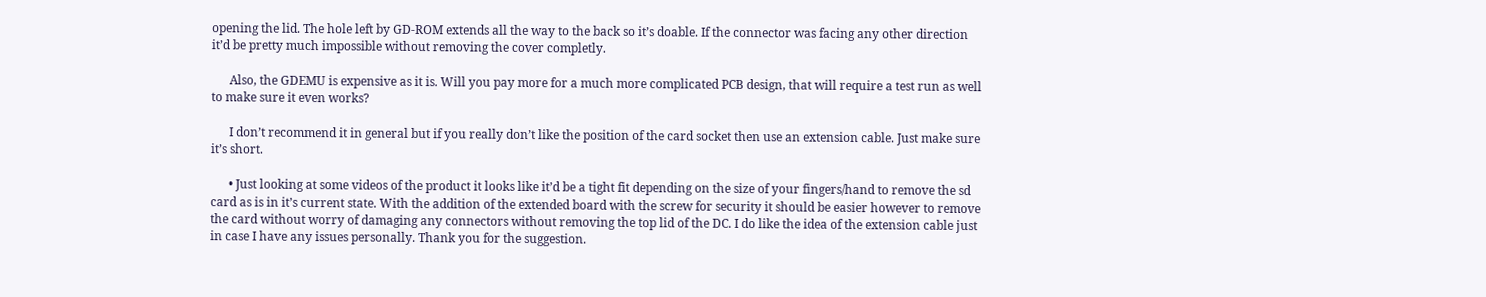opening the lid. The hole left by GD-ROM extends all the way to the back so it’s doable. If the connector was facing any other direction it’d be pretty much impossible without removing the cover completly.

      Also, the GDEMU is expensive as it is. Will you pay more for a much more complicated PCB design, that will require a test run as well to make sure it even works?

      I don’t recommend it in general but if you really don’t like the position of the card socket then use an extension cable. Just make sure it’s short.

      • Just looking at some videos of the product it looks like it’d be a tight fit depending on the size of your fingers/hand to remove the sd card as is in it’s current state. With the addition of the extended board with the screw for security it should be easier however to remove the card without worry of damaging any connectors without removing the top lid of the DC. I do like the idea of the extension cable just in case I have any issues personally. Thank you for the suggestion.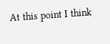At this point I think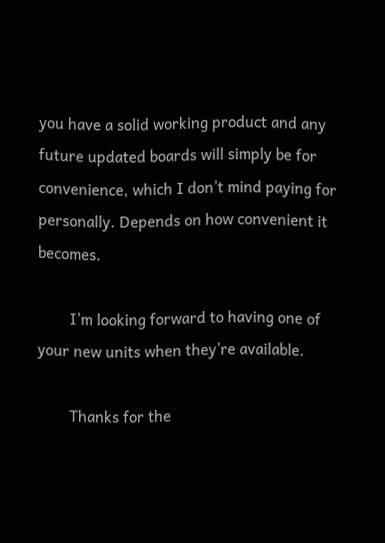you have a solid working product and any future updated boards will simply be for convenience, which I don’t mind paying for personally. Depends on how convenient it becomes.

        I’m looking forward to having one of your new units when they’re available.

        Thanks for the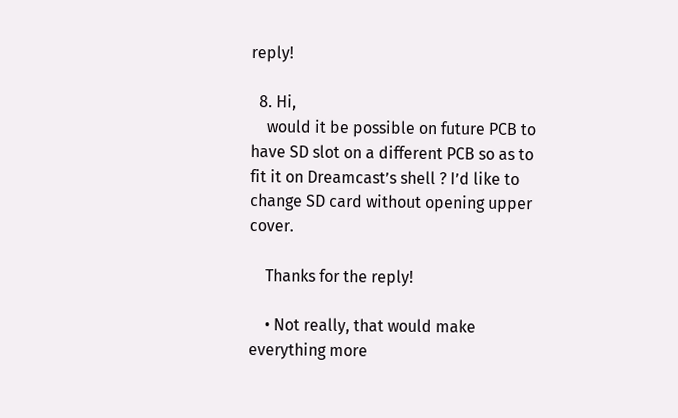reply!

  8. Hi,
    would it be possible on future PCB to have SD slot on a different PCB so as to fit it on Dreamcast’s shell ? I’d like to change SD card without opening upper cover.

    Thanks for the reply!

    • Not really, that would make everything more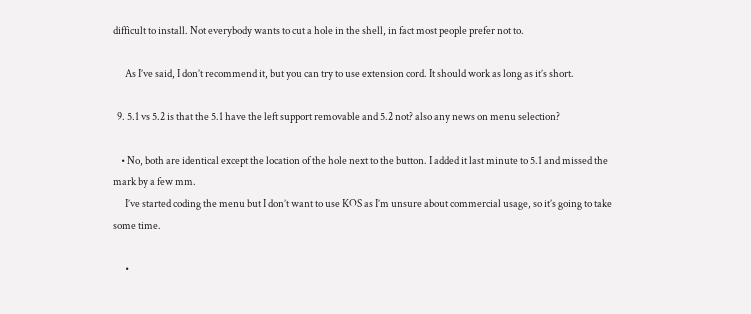difficult to install. Not everybody wants to cut a hole in the shell, in fact most people prefer not to.

      As I’ve said, I don’t recommend it, but you can try to use extension cord. It should work as long as it’s short.

  9. 5.1 vs 5.2 is that the 5.1 have the left support removable and 5.2 not? also any news on menu selection?

    • No, both are identical except the location of the hole next to the button. I added it last minute to 5.1 and missed the mark by a few mm.
      I’ve started coding the menu but I don’t want to use KOS as I’m unsure about commercial usage, so it’s going to take some time.

      •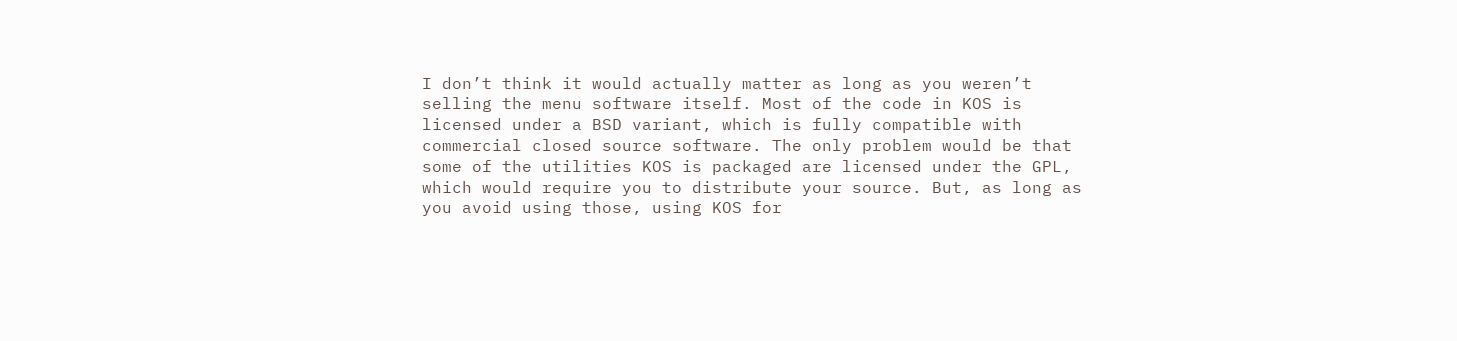I don’t think it would actually matter as long as you weren’t selling the menu software itself. Most of the code in KOS is licensed under a BSD variant, which is fully compatible with commercial closed source software. The only problem would be that some of the utilities KOS is packaged are licensed under the GPL, which would require you to distribute your source. But, as long as you avoid using those, using KOS for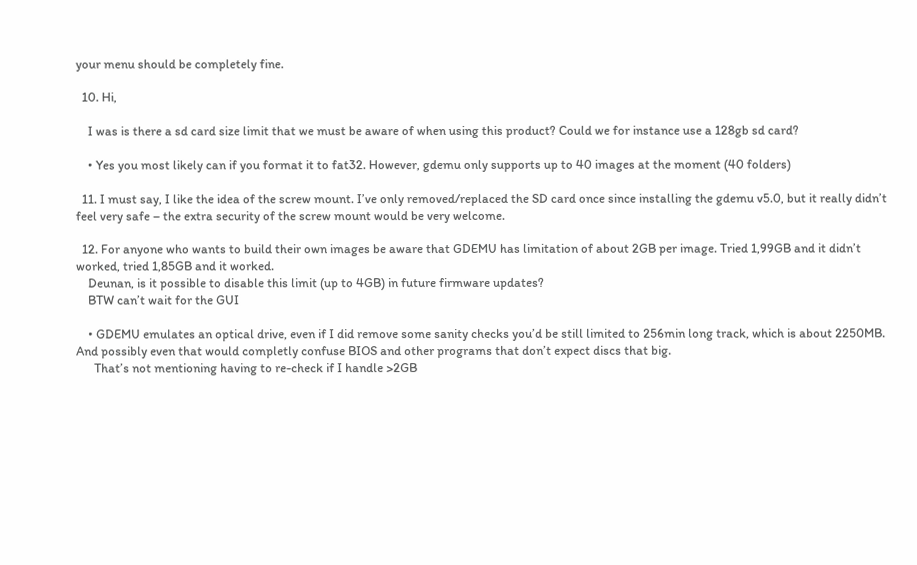your menu should be completely fine.

  10. Hi,

    I was is there a sd card size limit that we must be aware of when using this product? Could we for instance use a 128gb sd card?

    • Yes you most likely can if you format it to fat32. However, gdemu only supports up to 40 images at the moment (40 folders)

  11. I must say, I like the idea of the screw mount. I’ve only removed/replaced the SD card once since installing the gdemu v5.0, but it really didn’t feel very safe – the extra security of the screw mount would be very welcome.

  12. For anyone who wants to build their own images be aware that GDEMU has limitation of about 2GB per image. Tried 1,99GB and it didn’t worked, tried 1,85GB and it worked.
    Deunan, is it possible to disable this limit (up to 4GB) in future firmware updates?
    BTW can’t wait for the GUI

    • GDEMU emulates an optical drive, even if I did remove some sanity checks you’d be still limited to 256min long track, which is about 2250MB. And possibly even that would completly confuse BIOS and other programs that don’t expect discs that big.
      That’s not mentioning having to re-check if I handle >2GB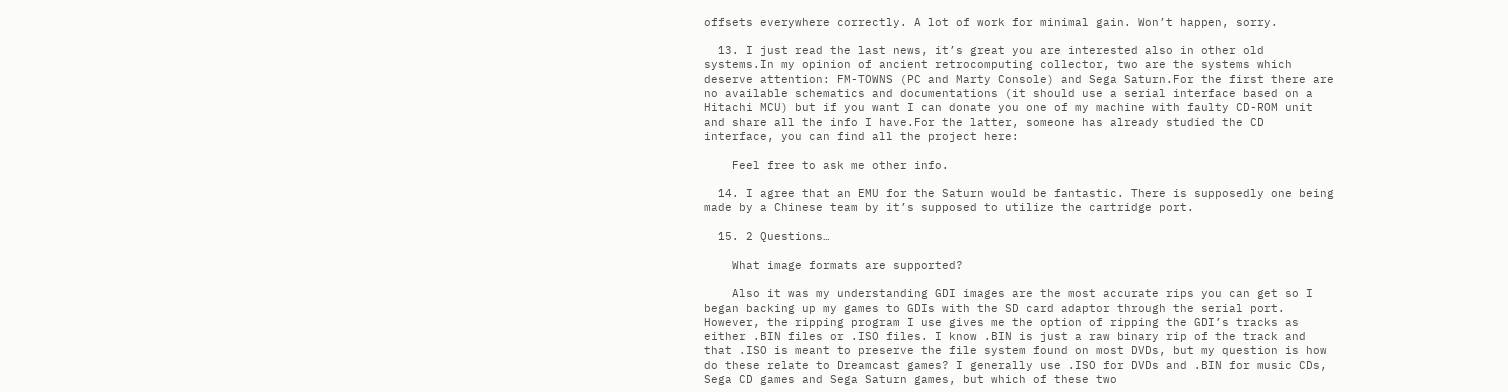offsets everywhere correctly. A lot of work for minimal gain. Won’t happen, sorry.

  13. I just read the last news, it’s great you are interested also in other old systems.In my opinion of ancient retrocomputing collector, two are the systems which deserve attention: FM-TOWNS (PC and Marty Console) and Sega Saturn.For the first there are no available schematics and documentations (it should use a serial interface based on a Hitachi MCU) but if you want I can donate you one of my machine with faulty CD-ROM unit and share all the info I have.For the latter, someone has already studied the CD interface, you can find all the project here:

    Feel free to ask me other info.

  14. I agree that an EMU for the Saturn would be fantastic. There is supposedly one being made by a Chinese team by it’s supposed to utilize the cartridge port.

  15. 2 Questions…

    What image formats are supported?

    Also it was my understanding GDI images are the most accurate rips you can get so I began backing up my games to GDIs with the SD card adaptor through the serial port. However, the ripping program I use gives me the option of ripping the GDI’s tracks as either .BIN files or .ISO files. I know .BIN is just a raw binary rip of the track and that .ISO is meant to preserve the file system found on most DVDs, but my question is how do these relate to Dreamcast games? I generally use .ISO for DVDs and .BIN for music CDs, Sega CD games and Sega Saturn games, but which of these two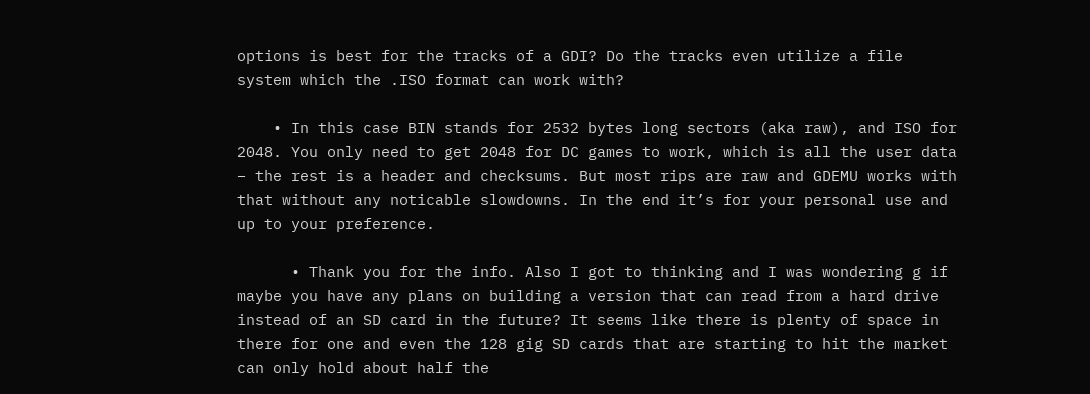options is best for the tracks of a GDI? Do the tracks even utilize a file system which the .ISO format can work with?

    • In this case BIN stands for 2532 bytes long sectors (aka raw), and ISO for 2048. You only need to get 2048 for DC games to work, which is all the user data – the rest is a header and checksums. But most rips are raw and GDEMU works with that without any noticable slowdowns. In the end it’s for your personal use and up to your preference.

      • Thank you for the info. Also I got to thinking and I was wondering g if maybe you have any plans on building a version that can read from a hard drive instead of an SD card in the future? It seems like there is plenty of space in there for one and even the 128 gig SD cards that are starting to hit the market can only hold about half the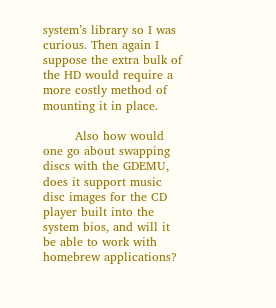system’s library so I was curious. Then again I suppose the extra bulk of the HD would require a more costly method of mounting it in place.

        Also how would one go about swapping discs with the GDEMU, does it support music disc images for the CD player built into the system bios, and will it be able to work with homebrew applications?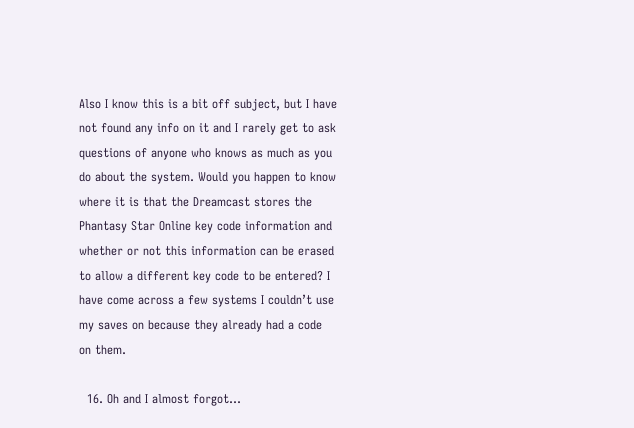Also I know this is a bit off subject, but I have not found any info on it and I rarely get to ask questions of anyone who knows as much as you do about the system. Would you happen to know where it is that the Dreamcast stores the Phantasy Star Online key code information and whether or not this information can be erased to allow a different key code to be entered? I have come across a few systems I couldn’t use my saves on because they already had a code on them.

  16. Oh and I almost forgot…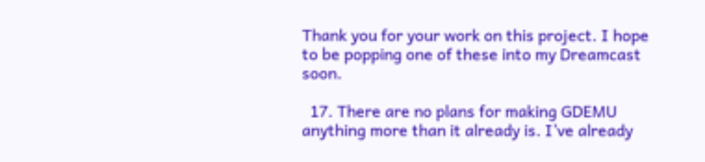Thank you for your work on this project. I hope to be popping one of these into my Dreamcast soon.

  17. There are no plans for making GDEMU anything more than it already is. I’ve already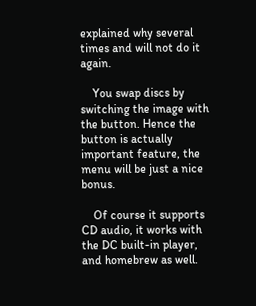explained why several times and will not do it again.

    You swap discs by switching the image with the button. Hence the button is actually important feature, the menu will be just a nice bonus.

    Of course it supports CD audio, it works with the DC built-in player, and homebrew as well.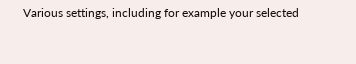Various settings, including for example your selected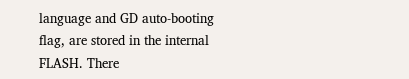language and GD auto-booting flag, are stored in the internal FLASH. There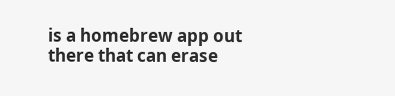is a homebrew app out there that can erase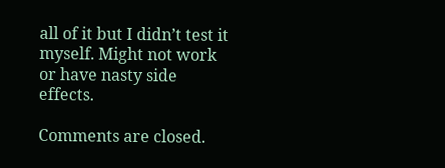all of it but I didn’t test it myself. Might not work or have nasty side effects.

Comments are closed.